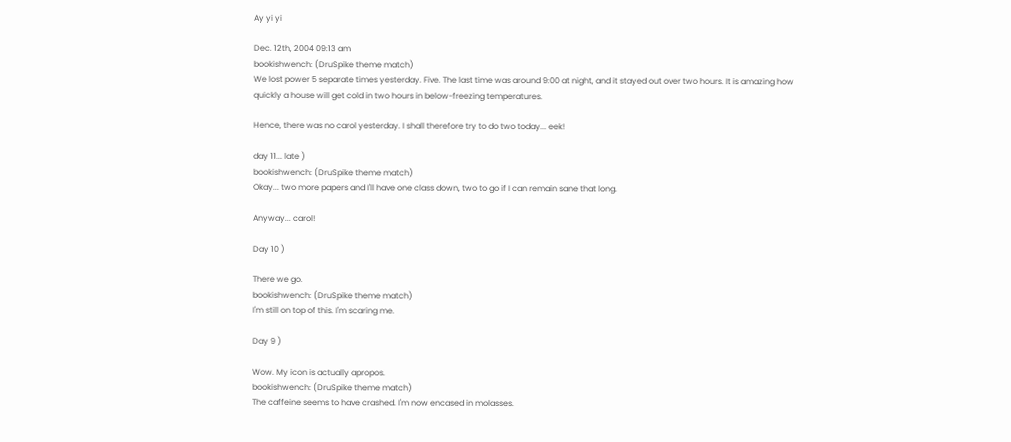Ay yi yi

Dec. 12th, 2004 09:13 am
bookishwench: (DruSpike theme match)
We lost power 5 separate times yesterday. Five. The last time was around 9:00 at night, and it stayed out over two hours. It is amazing how quickly a house will get cold in two hours in below-freezing temperatures.

Hence, there was no carol yesterday. I shall therefore try to do two today... eek!

day 11... late )
bookishwench: (DruSpike theme match)
Okay... two more papers and I'll have one class down, two to go if I can remain sane that long.

Anyway... carol!

Day 10 )

There we go.
bookishwench: (DruSpike theme match)
I'm still on top of this. I'm scaring me.

Day 9 )

Wow. My icon is actually apropos.
bookishwench: (DruSpike theme match)
The caffeine seems to have crashed. I'm now encased in molasses.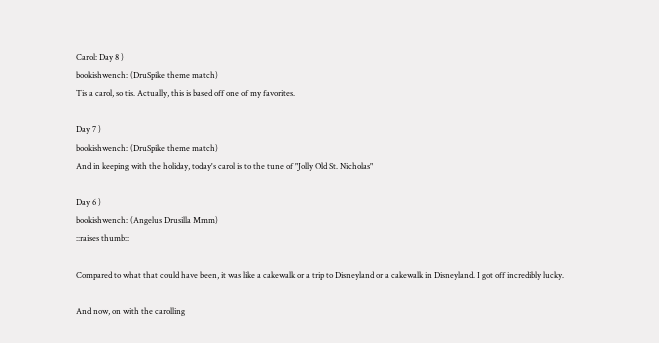Carol: Day 8 )
bookishwench: (DruSpike theme match)
Tis a carol, so tis. Actually, this is based off one of my favorites.

Day 7 )
bookishwench: (DruSpike theme match)
And in keeping with the holiday, today's carol is to the tune of "Jolly Old St. Nicholas"

Day 6 )
bookishwench: (Angelus Drusilla Mmm)
::raises thumb::

Compared to what that could have been, it was like a cakewalk or a trip to Disneyland or a cakewalk in Disneyland. I got off incredibly lucky.

And now, on with the carolling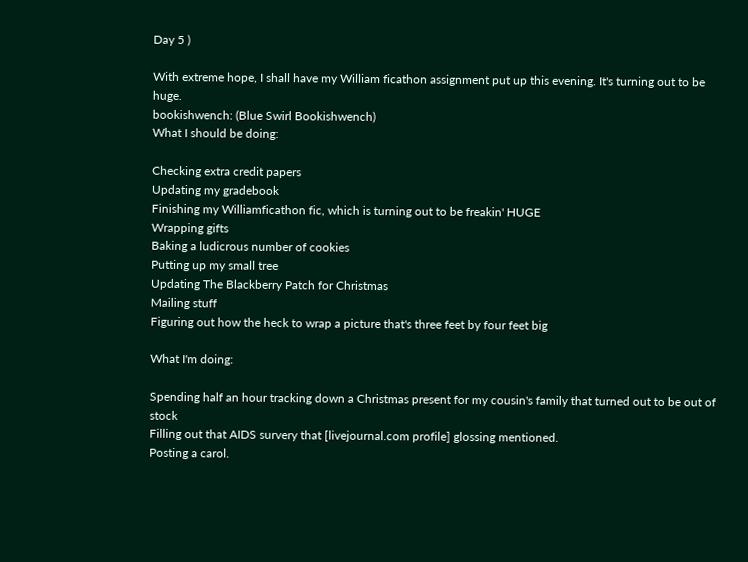Day 5 )

With extreme hope, I shall have my William ficathon assignment put up this evening. It's turning out to be huge.
bookishwench: (Blue Swirl Bookishwench)
What I should be doing:

Checking extra credit papers
Updating my gradebook
Finishing my Williamficathon fic, which is turning out to be freakin' HUGE
Wrapping gifts
Baking a ludicrous number of cookies
Putting up my small tree
Updating The Blackberry Patch for Christmas
Mailing stuff
Figuring out how the heck to wrap a picture that's three feet by four feet big

What I'm doing:

Spending half an hour tracking down a Christmas present for my cousin's family that turned out to be out of stock
Filling out that AIDS survery that [livejournal.com profile] glossing mentioned.
Posting a carol.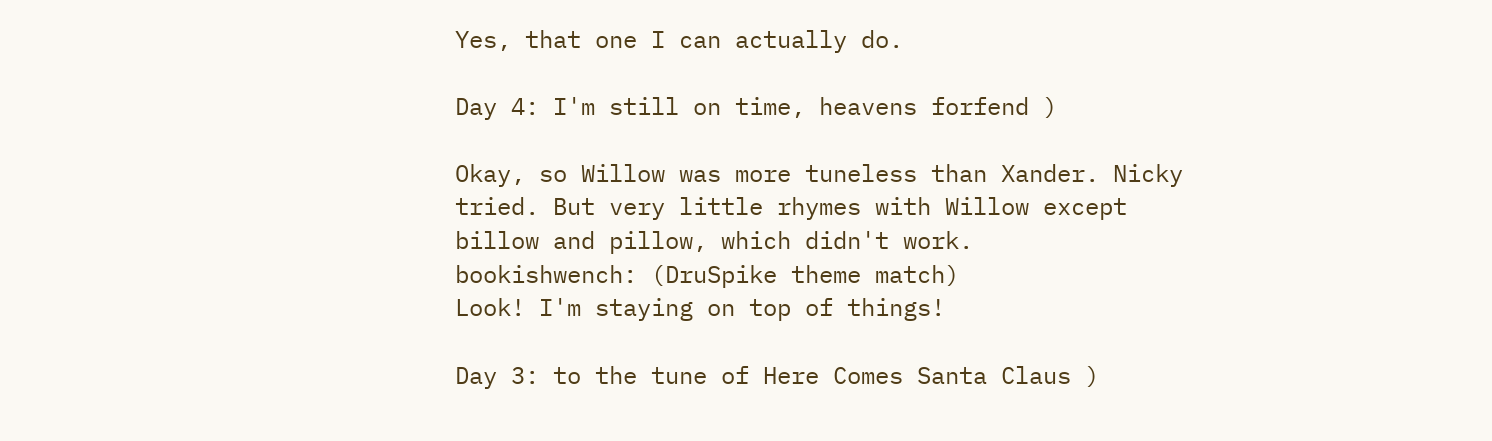Yes, that one I can actually do.

Day 4: I'm still on time, heavens forfend )

Okay, so Willow was more tuneless than Xander. Nicky tried. But very little rhymes with Willow except billow and pillow, which didn't work.
bookishwench: (DruSpike theme match)
Look! I'm staying on top of things!

Day 3: to the tune of Here Comes Santa Claus )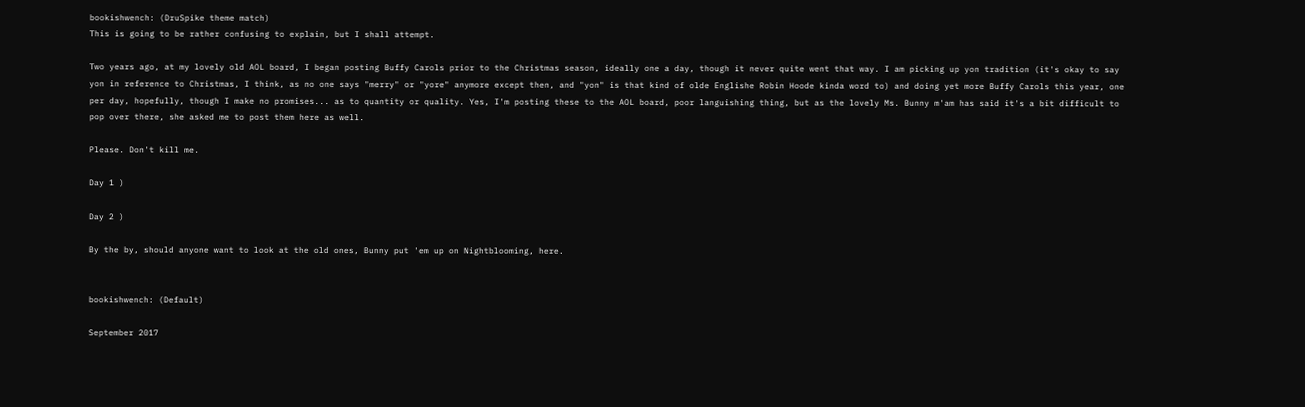bookishwench: (DruSpike theme match)
This is going to be rather confusing to explain, but I shall attempt.

Two years ago, at my lovely old AOL board, I began posting Buffy Carols prior to the Christmas season, ideally one a day, though it never quite went that way. I am picking up yon tradition (it's okay to say yon in reference to Christmas, I think, as no one says "merry" or "yore" anymore except then, and "yon" is that kind of olde Englishe Robin Hoode kinda word to) and doing yet more Buffy Carols this year, one per day, hopefully, though I make no promises... as to quantity or quality. Yes, I'm posting these to the AOL board, poor languishing thing, but as the lovely Ms. Bunny m'am has said it's a bit difficult to pop over there, she asked me to post them here as well.

Please. Don't kill me.

Day 1 )

Day 2 )

By the by, should anyone want to look at the old ones, Bunny put 'em up on Nightblooming, here.


bookishwench: (Default)

September 2017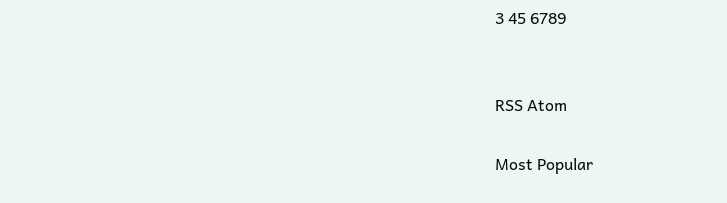3 45 6789


RSS Atom

Most Popular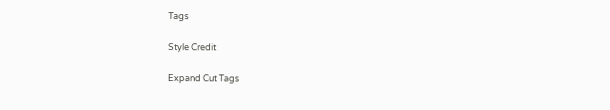Tags

Style Credit

Expand Cut Tags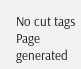No cut tags
Page generated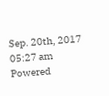Sep. 20th, 2017 05:27 am
Powered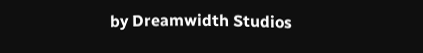by Dreamwidth Studios